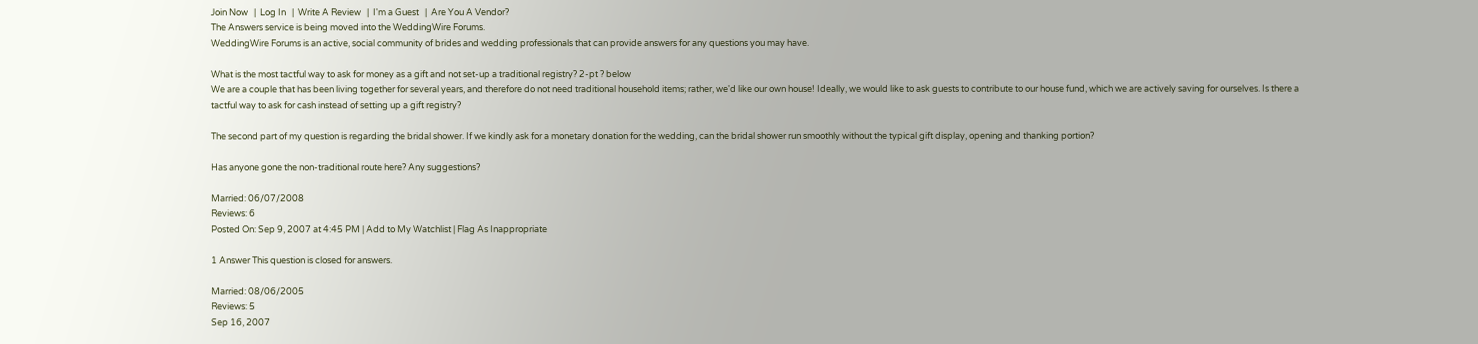Join Now   |  Log In   |  Write A Review   |  I'm a Guest   |  Are You A Vendor?
The Answers service is being moved into the WeddingWire Forums.
WeddingWire Forums is an active, social community of brides and wedding professionals that can provide answers for any questions you may have.

What is the most tactful way to ask for money as a gift and not set-up a traditional registry? 2-pt ? below
We are a couple that has been living together for several years, and therefore do not need traditional household items; rather, we'd like our own house! Ideally, we would like to ask guests to contribute to our house fund, which we are actively saving for ourselves. Is there a tactful way to ask for cash instead of setting up a gift registry?

The second part of my question is regarding the bridal shower. If we kindly ask for a monetary donation for the wedding, can the bridal shower run smoothly without the typical gift display, opening and thanking portion?

Has anyone gone the non-traditional route here? Any suggestions?

Married: 06/07/2008
Reviews: 6
Posted On: Sep 9, 2007 at 4:45 PM | Add to My Watchlist | Flag As Inappropriate

1 Answer This question is closed for answers.

Married: 08/06/2005
Reviews: 5
Sep 16, 2007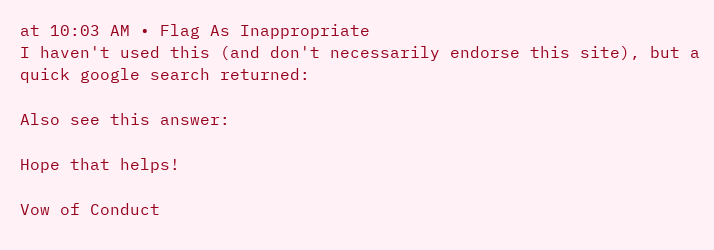at 10:03 AM • Flag As Inappropriate
I haven't used this (and don't necessarily endorse this site), but a quick google search returned:

Also see this answer:

Hope that helps!

Vow of Conduct